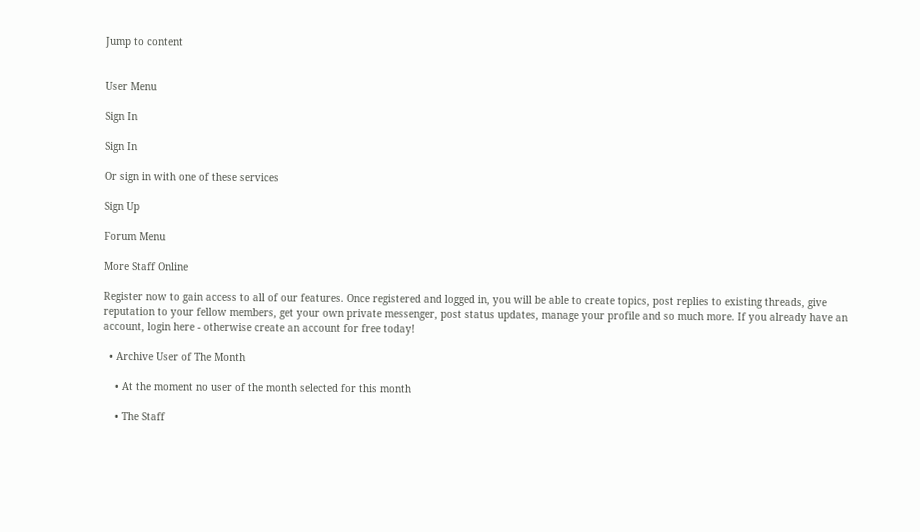Jump to content


User Menu

Sign In

Sign In

Or sign in with one of these services

Sign Up

Forum Menu

More Staff Online

Register now to gain access to all of our features. Once registered and logged in, you will be able to create topics, post replies to existing threads, give reputation to your fellow members, get your own private messenger, post status updates, manage your profile and so much more. If you already have an account, login here - otherwise create an account for free today!

  • Archive User of The Month

    • At the moment no user of the month selected for this month

    • The Staff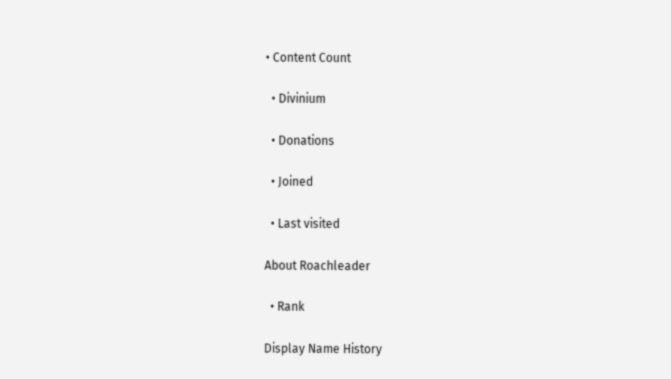• Content Count

  • Divinium

  • Donations

  • Joined

  • Last visited

About Roachleader

  • Rank

Display Name History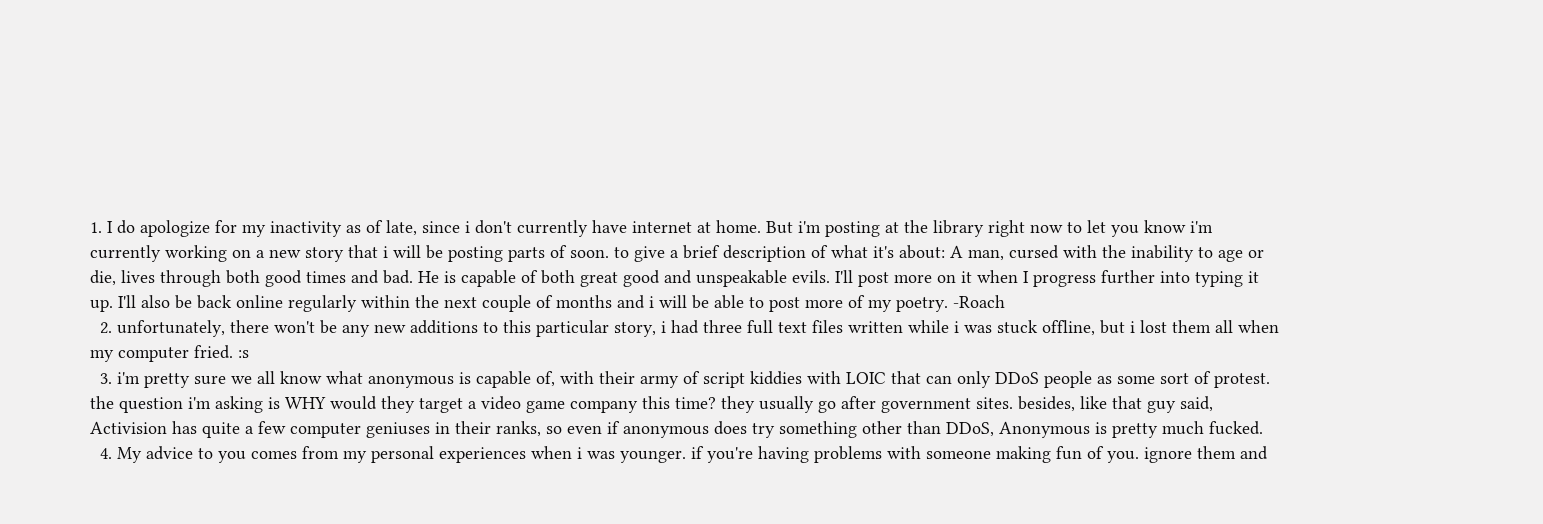1. I do apologize for my inactivity as of late, since i don't currently have internet at home. But i'm posting at the library right now to let you know i'm currently working on a new story that i will be posting parts of soon. to give a brief description of what it's about: A man, cursed with the inability to age or die, lives through both good times and bad. He is capable of both great good and unspeakable evils. I'll post more on it when I progress further into typing it up. I'll also be back online regularly within the next couple of months and i will be able to post more of my poetry. -Roach
  2. unfortunately, there won't be any new additions to this particular story, i had three full text files written while i was stuck offline, but i lost them all when my computer fried. :s
  3. i'm pretty sure we all know what anonymous is capable of, with their army of script kiddies with LOIC that can only DDoS people as some sort of protest. the question i'm asking is WHY would they target a video game company this time? they usually go after government sites. besides, like that guy said, Activision has quite a few computer geniuses in their ranks, so even if anonymous does try something other than DDoS, Anonymous is pretty much fucked.
  4. My advice to you comes from my personal experiences when i was younger. if you're having problems with someone making fun of you. ignore them and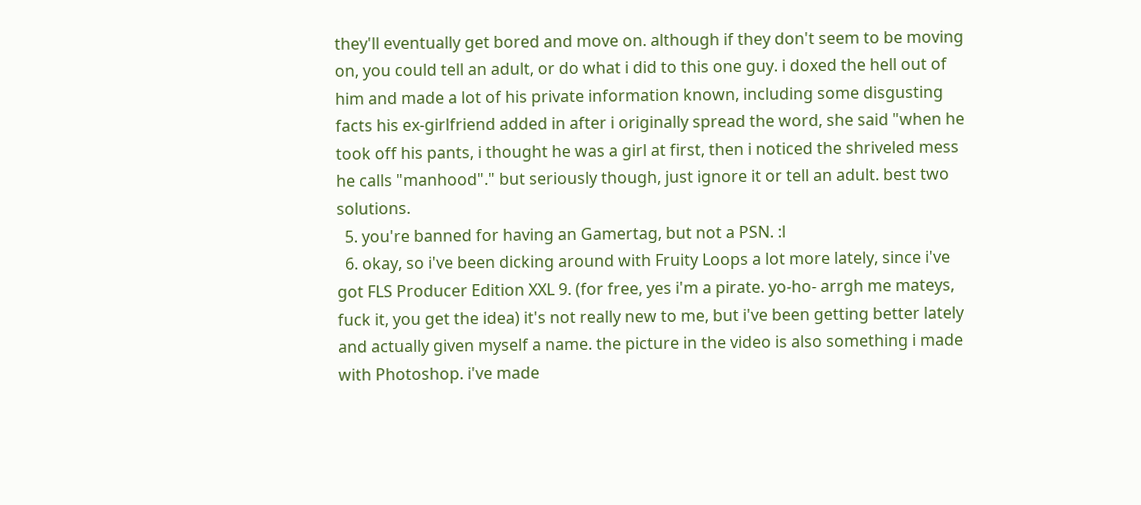they'll eventually get bored and move on. although if they don't seem to be moving on, you could tell an adult, or do what i did to this one guy. i doxed the hell out of him and made a lot of his private information known, including some disgusting facts his ex-girlfriend added in after i originally spread the word, she said "when he took off his pants, i thought he was a girl at first, then i noticed the shriveled mess he calls "manhood"." but seriously though, just ignore it or tell an adult. best two solutions.
  5. you're banned for having an Gamertag, but not a PSN. :l
  6. okay, so i've been dicking around with Fruity Loops a lot more lately, since i've got FLS Producer Edition XXL 9. (for free, yes i'm a pirate. yo-ho- arrgh me mateys, fuck it, you get the idea) it's not really new to me, but i've been getting better lately and actually given myself a name. the picture in the video is also something i made with Photoshop. i've made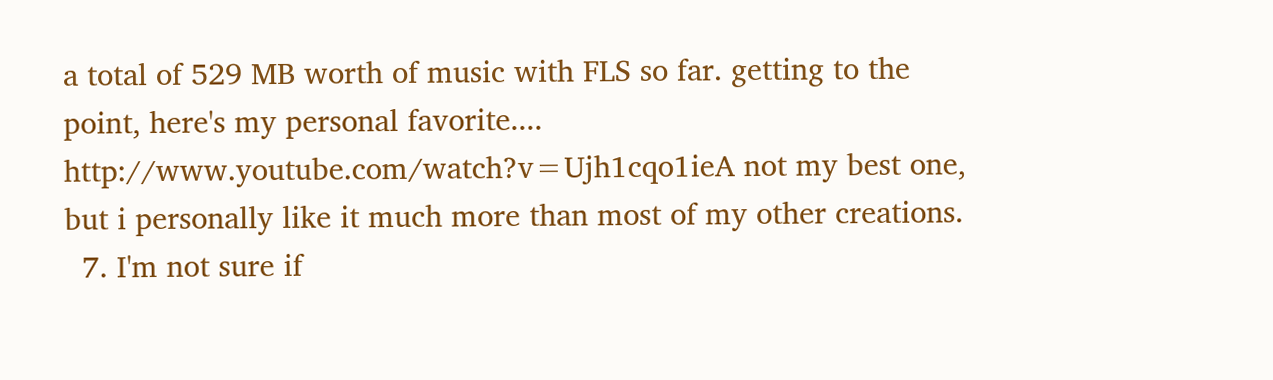a total of 529 MB worth of music with FLS so far. getting to the point, here's my personal favorite.... http://www.youtube.com/watch?v=Ujh1cqo1ieA not my best one, but i personally like it much more than most of my other creations.
  7. I'm not sure if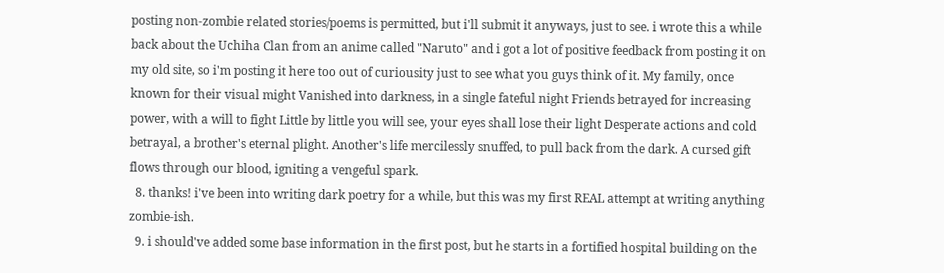posting non-zombie related stories/poems is permitted, but i'll submit it anyways, just to see. i wrote this a while back about the Uchiha Clan from an anime called "Naruto" and i got a lot of positive feedback from posting it on my old site, so i'm posting it here too out of curiousity just to see what you guys think of it. My family, once known for their visual might Vanished into darkness, in a single fateful night Friends betrayed for increasing power, with a will to fight Little by little you will see, your eyes shall lose their light Desperate actions and cold betrayal, a brother's eternal plight. Another's life mercilessly snuffed, to pull back from the dark. A cursed gift flows through our blood, igniting a vengeful spark.
  8. thanks! i've been into writing dark poetry for a while, but this was my first REAL attempt at writing anything zombie-ish.
  9. i should've added some base information in the first post, but he starts in a fortified hospital building on the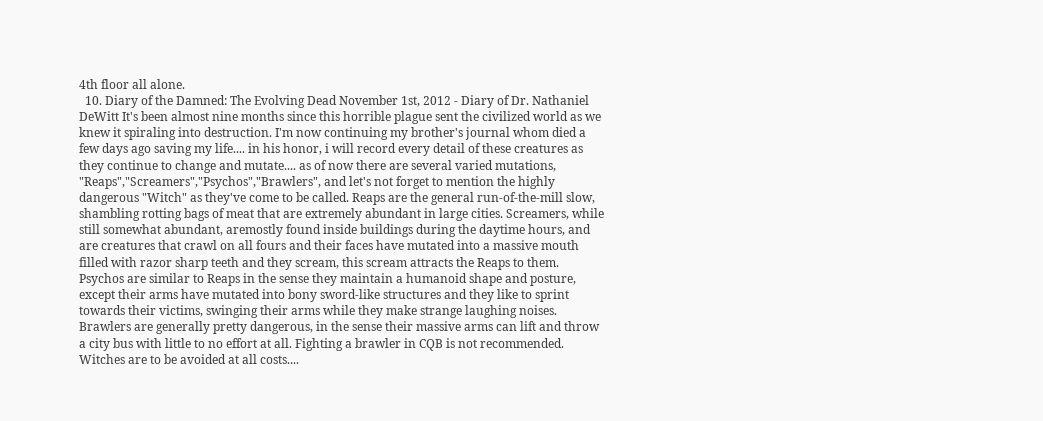4th floor all alone.
  10. Diary of the Damned: The Evolving Dead November 1st, 2012 - Diary of Dr. Nathaniel DeWitt It's been almost nine months since this horrible plague sent the civilized world as we knew it spiraling into destruction. I'm now continuing my brother's journal whom died a few days ago saving my life.... in his honor, i will record every detail of these creatures as they continue to change and mutate.... as of now there are several varied mutations, "Reaps","Screamers","Psychos","Brawlers", and let's not forget to mention the highly dangerous "Witch" as they've come to be called. Reaps are the general run-of-the-mill slow, shambling rotting bags of meat that are extremely abundant in large cities. Screamers, while still somewhat abundant, aremostly found inside buildings during the daytime hours, and are creatures that crawl on all fours and their faces have mutated into a massive mouth filled with razor sharp teeth and they scream, this scream attracts the Reaps to them. Psychos are similar to Reaps in the sense they maintain a humanoid shape and posture, except their arms have mutated into bony sword-like structures and they like to sprint towards their victims, swinging their arms while they make strange laughing noises. Brawlers are generally pretty dangerous, in the sense their massive arms can lift and throw a city bus with little to no effort at all. Fighting a brawler in CQB is not recommended. Witches are to be avoided at all costs....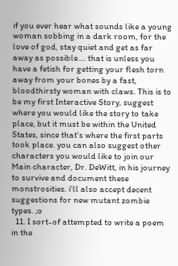if you ever hear what sounds like a young woman sobbing in a dark room, for the love of god, stay quiet and get as far away as possible.... that is unless you have a fetish for getting your flesh torn away from your bones by a fast, bloodthirsty woman with claws. This is to be my first Interactive Story, suggest where you would like the story to take place, but it must be within the United States, since that's where the first parts took place. you can also suggest other characters you would like to join our Main character, Dr. DeWitt, in his journey to survive and document these monstrosities. i'll also accept decent suggestions for new mutant zombie types. ;o
  11. I sort-of attempted to write a poem in the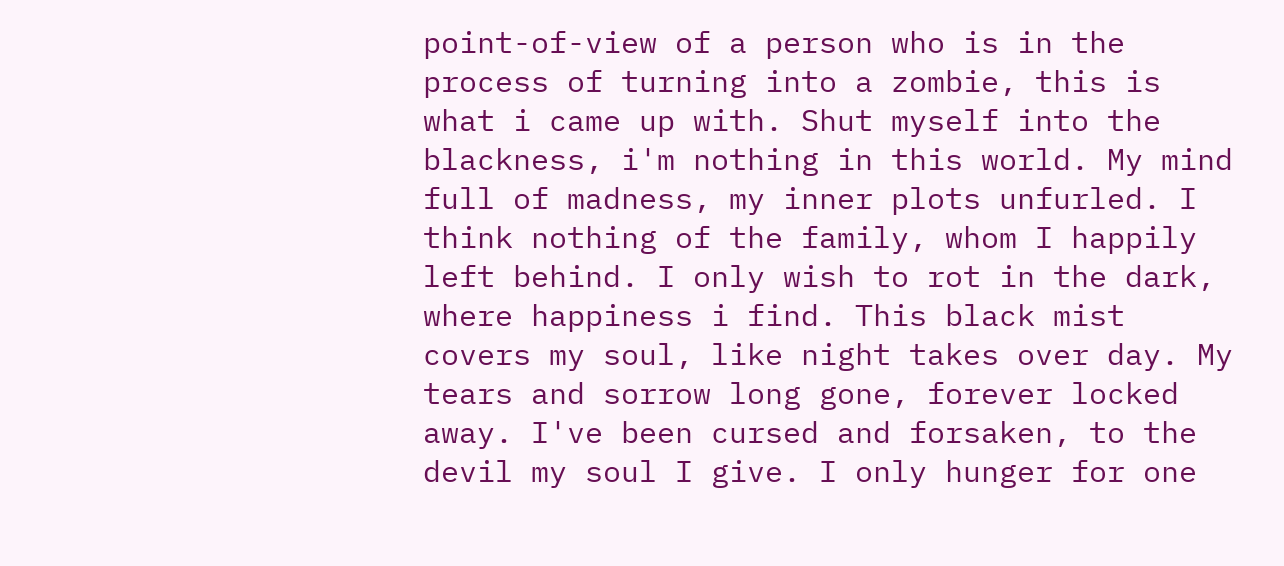point-of-view of a person who is in the process of turning into a zombie, this is what i came up with. Shut myself into the blackness, i'm nothing in this world. My mind full of madness, my inner plots unfurled. I think nothing of the family, whom I happily left behind. I only wish to rot in the dark, where happiness i find. This black mist covers my soul, like night takes over day. My tears and sorrow long gone, forever locked away. I've been cursed and forsaken, to the devil my soul I give. I only hunger for one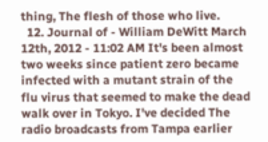thing, The flesh of those who live.
  12. Journal of - William DeWitt March 12th, 2012 - 11:02 AM It's been almost two weeks since patient zero became infected with a mutant strain of the flu virus that seemed to make the dead walk over in Tokyo. I've decided The radio broadcasts from Tampa earlier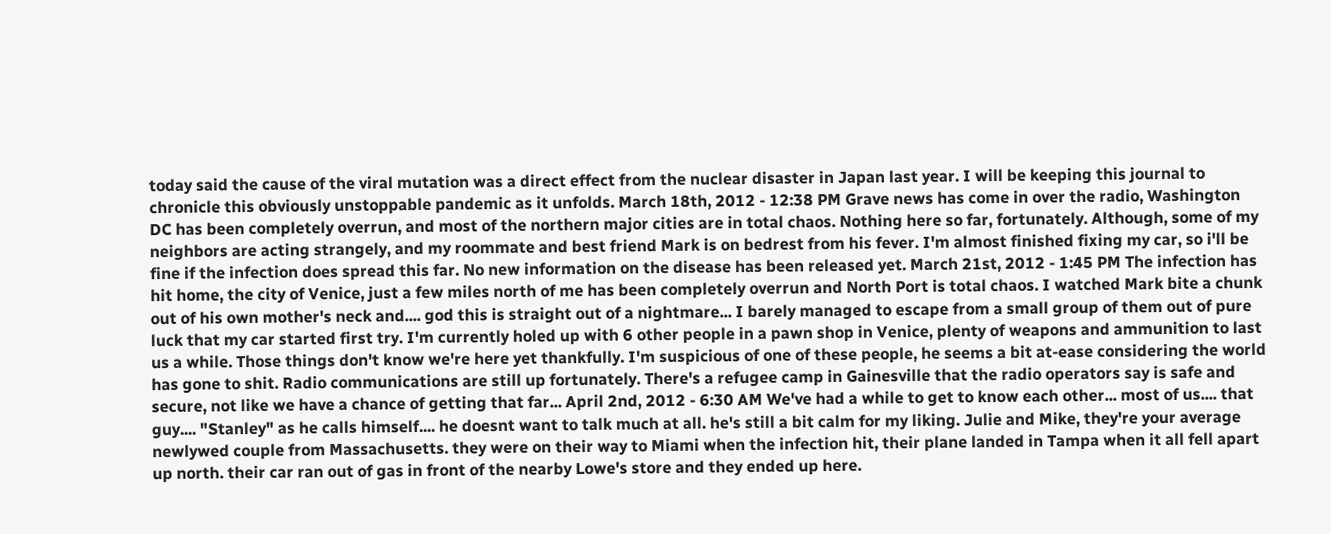today said the cause of the viral mutation was a direct effect from the nuclear disaster in Japan last year. I will be keeping this journal to chronicle this obviously unstoppable pandemic as it unfolds. March 18th, 2012 - 12:38 PM Grave news has come in over the radio, Washington DC has been completely overrun, and most of the northern major cities are in total chaos. Nothing here so far, fortunately. Although, some of my neighbors are acting strangely, and my roommate and best friend Mark is on bedrest from his fever. I'm almost finished fixing my car, so i'll be fine if the infection does spread this far. No new information on the disease has been released yet. March 21st, 2012 - 1:45 PM The infection has hit home, the city of Venice, just a few miles north of me has been completely overrun and North Port is total chaos. I watched Mark bite a chunk out of his own mother's neck and.... god this is straight out of a nightmare... I barely managed to escape from a small group of them out of pure luck that my car started first try. I'm currently holed up with 6 other people in a pawn shop in Venice, plenty of weapons and ammunition to last us a while. Those things don't know we're here yet thankfully. I'm suspicious of one of these people, he seems a bit at-ease considering the world has gone to shit. Radio communications are still up fortunately. There's a refugee camp in Gainesville that the radio operators say is safe and secure, not like we have a chance of getting that far... April 2nd, 2012 - 6:30 AM We've had a while to get to know each other... most of us.... that guy.... "Stanley" as he calls himself.... he doesnt want to talk much at all. he's still a bit calm for my liking. Julie and Mike, they're your average newlywed couple from Massachusetts. they were on their way to Miami when the infection hit, their plane landed in Tampa when it all fell apart up north. their car ran out of gas in front of the nearby Lowe's store and they ended up here.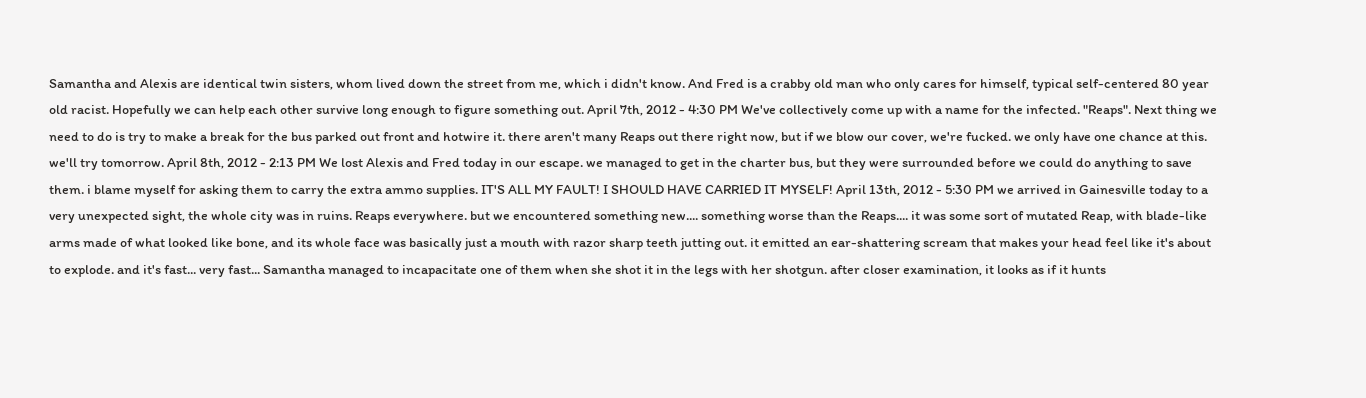Samantha and Alexis are identical twin sisters, whom lived down the street from me, which i didn't know. And Fred is a crabby old man who only cares for himself, typical self-centered 80 year old racist. Hopefully we can help each other survive long enough to figure something out. April 7th, 2012 - 4:30 PM We've collectively come up with a name for the infected. "Reaps". Next thing we need to do is try to make a break for the bus parked out front and hotwire it. there aren't many Reaps out there right now, but if we blow our cover, we're fucked. we only have one chance at this. we'll try tomorrow. April 8th, 2012 - 2:13 PM We lost Alexis and Fred today in our escape. we managed to get in the charter bus, but they were surrounded before we could do anything to save them. i blame myself for asking them to carry the extra ammo supplies. IT'S ALL MY FAULT! I SHOULD HAVE CARRIED IT MYSELF! April 13th, 2012 - 5:30 PM we arrived in Gainesville today to a very unexpected sight, the whole city was in ruins. Reaps everywhere. but we encountered something new.... something worse than the Reaps.... it was some sort of mutated Reap, with blade-like arms made of what looked like bone, and its whole face was basically just a mouth with razor sharp teeth jutting out. it emitted an ear-shattering scream that makes your head feel like it's about to explode. and it's fast... very fast... Samantha managed to incapacitate one of them when she shot it in the legs with her shotgun. after closer examination, it looks as if it hunts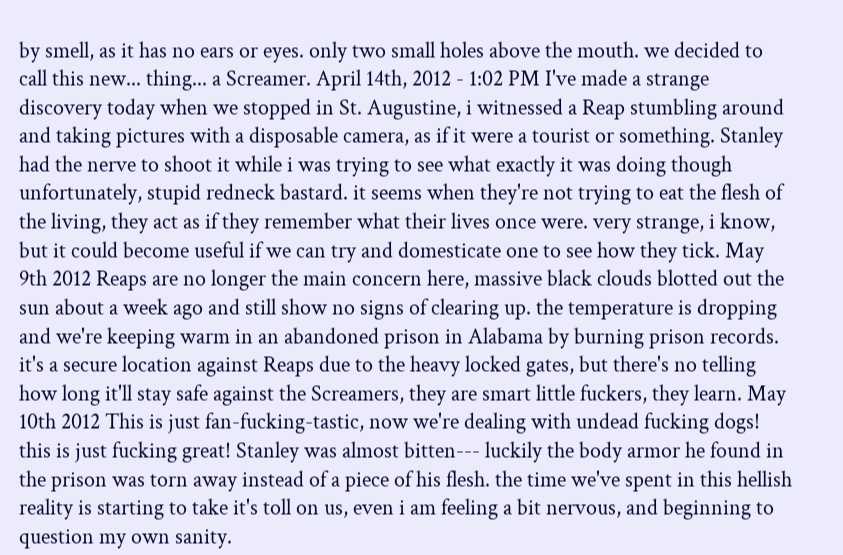by smell, as it has no ears or eyes. only two small holes above the mouth. we decided to call this new... thing... a Screamer. April 14th, 2012 - 1:02 PM I've made a strange discovery today when we stopped in St. Augustine, i witnessed a Reap stumbling around and taking pictures with a disposable camera, as if it were a tourist or something. Stanley had the nerve to shoot it while i was trying to see what exactly it was doing though unfortunately, stupid redneck bastard. it seems when they're not trying to eat the flesh of the living, they act as if they remember what their lives once were. very strange, i know, but it could become useful if we can try and domesticate one to see how they tick. May 9th 2012 Reaps are no longer the main concern here, massive black clouds blotted out the sun about a week ago and still show no signs of clearing up. the temperature is dropping and we're keeping warm in an abandoned prison in Alabama by burning prison records. it's a secure location against Reaps due to the heavy locked gates, but there's no telling how long it'll stay safe against the Screamers, they are smart little fuckers, they learn. May 10th 2012 This is just fan-fucking-tastic, now we're dealing with undead fucking dogs! this is just fucking great! Stanley was almost bitten--- luckily the body armor he found in the prison was torn away instead of a piece of his flesh. the time we've spent in this hellish reality is starting to take it's toll on us, even i am feeling a bit nervous, and beginning to question my own sanity.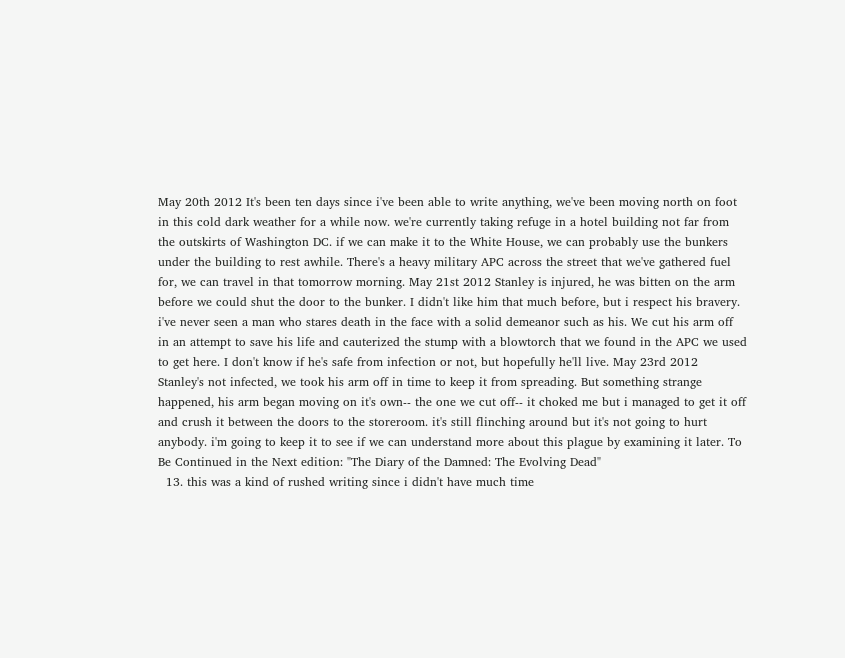May 20th 2012 It's been ten days since i've been able to write anything, we've been moving north on foot in this cold dark weather for a while now. we're currently taking refuge in a hotel building not far from the outskirts of Washington DC. if we can make it to the White House, we can probably use the bunkers under the building to rest awhile. There's a heavy military APC across the street that we've gathered fuel for, we can travel in that tomorrow morning. May 21st 2012 Stanley is injured, he was bitten on the arm before we could shut the door to the bunker. I didn't like him that much before, but i respect his bravery. i've never seen a man who stares death in the face with a solid demeanor such as his. We cut his arm off in an attempt to save his life and cauterized the stump with a blowtorch that we found in the APC we used to get here. I don't know if he's safe from infection or not, but hopefully he'll live. May 23rd 2012 Stanley's not infected, we took his arm off in time to keep it from spreading. But something strange happened, his arm began moving on it's own-- the one we cut off-- it choked me but i managed to get it off and crush it between the doors to the storeroom. it's still flinching around but it's not going to hurt anybody. i'm going to keep it to see if we can understand more about this plague by examining it later. To Be Continued in the Next edition: "The Diary of the Damned: The Evolving Dead"
  13. this was a kind of rushed writing since i didn't have much time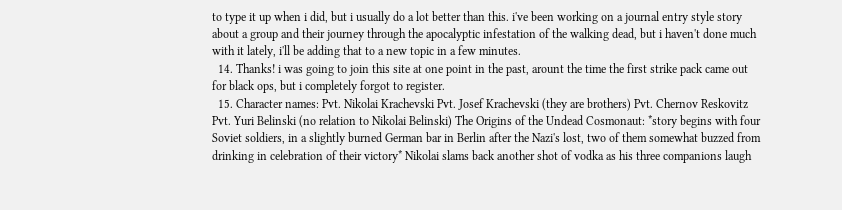to type it up when i did, but i usually do a lot better than this. i've been working on a journal entry style story about a group and their journey through the apocalyptic infestation of the walking dead, but i haven't done much with it lately, i'll be adding that to a new topic in a few minutes.
  14. Thanks! i was going to join this site at one point in the past, arount the time the first strike pack came out for black ops, but i completely forgot to register.
  15. Character names: Pvt. Nikolai Krachevski Pvt. Josef Krachevski (they are brothers) Pvt. Chernov Reskovitz Pvt. Yuri Belinski (no relation to Nikolai Belinski) The Origins of the Undead Cosmonaut: *story begins with four Soviet soldiers, in a slightly burned German bar in Berlin after the Nazi's lost, two of them somewhat buzzed from drinking in celebration of their victory* Nikolai slams back another shot of vodka as his three companions laugh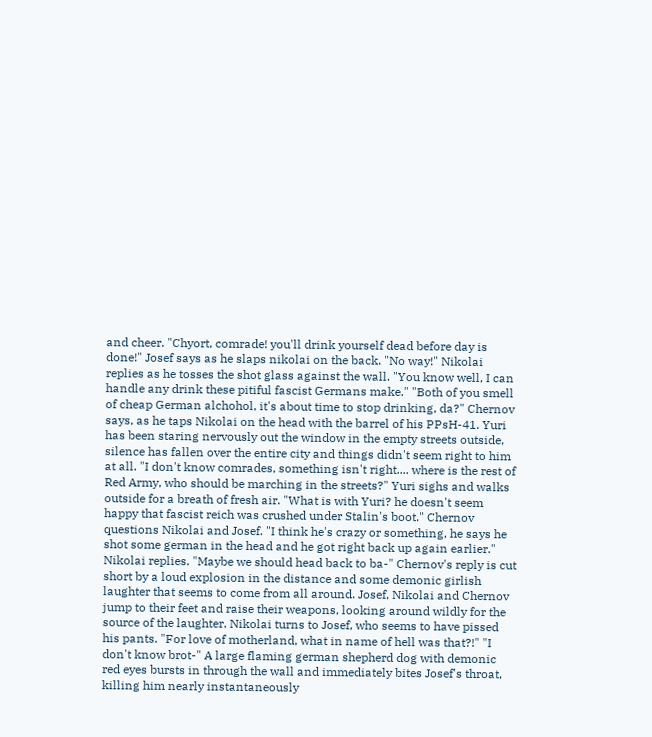and cheer. "Chyort, comrade! you'll drink yourself dead before day is done!" Josef says as he slaps nikolai on the back. "No way!" Nikolai replies as he tosses the shot glass against the wall. "You know well, I can handle any drink these pitiful fascist Germans make." "Both of you smell of cheap German alchohol, it's about time to stop drinking, da?" Chernov says, as he taps Nikolai on the head with the barrel of his PPsH-41. Yuri has been staring nervously out the window in the empty streets outside, silence has fallen over the entire city and things didn't seem right to him at all. "I don't know comrades, something isn't right.... where is the rest of Red Army, who should be marching in the streets?" Yuri sighs and walks outside for a breath of fresh air. "What is with Yuri? he doesn't seem happy that fascist reich was crushed under Stalin's boot." Chernov questions Nikolai and Josef. "I think he's crazy or something, he says he shot some german in the head and he got right back up again earlier." Nikolai replies. "Maybe we should head back to ba-" Chernov's reply is cut short by a loud explosion in the distance and some demonic girlish laughter that seems to come from all around. Josef, Nikolai and Chernov jump to their feet and raise their weapons, looking around wildly for the source of the laughter. Nikolai turns to Josef, who seems to have pissed his pants. "For love of motherland, what in name of hell was that?!" "I don't know brot-" A large flaming german shepherd dog with demonic red eyes bursts in through the wall and immediately bites Josef's throat, killing him nearly instantaneously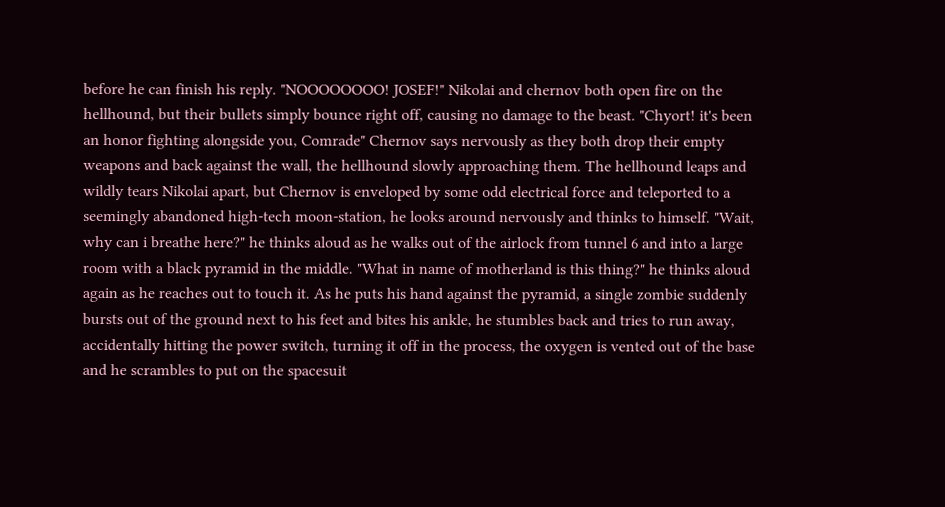before he can finish his reply. "NOOOOOOOO! JOSEF!" Nikolai and chernov both open fire on the hellhound, but their bullets simply bounce right off, causing no damage to the beast. "Chyort! it's been an honor fighting alongside you, Comrade" Chernov says nervously as they both drop their empty weapons and back against the wall, the hellhound slowly approaching them. The hellhound leaps and wildly tears Nikolai apart, but Chernov is enveloped by some odd electrical force and teleported to a seemingly abandoned high-tech moon-station, he looks around nervously and thinks to himself. "Wait, why can i breathe here?" he thinks aloud as he walks out of the airlock from tunnel 6 and into a large room with a black pyramid in the middle. "What in name of motherland is this thing?" he thinks aloud again as he reaches out to touch it. As he puts his hand against the pyramid, a single zombie suddenly bursts out of the ground next to his feet and bites his ankle, he stumbles back and tries to run away, accidentally hitting the power switch, turning it off in the process, the oxygen is vented out of the base and he scrambles to put on the spacesuit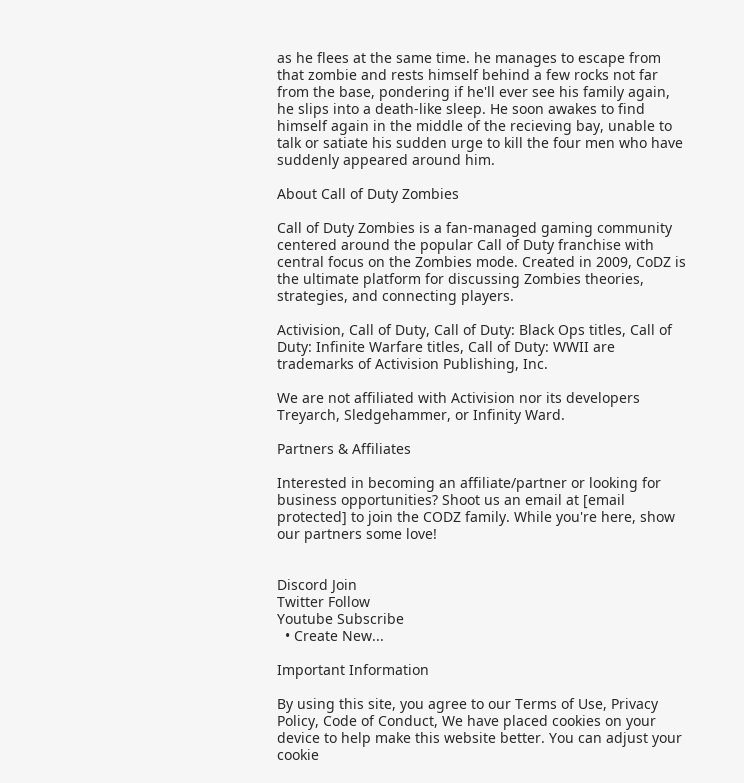as he flees at the same time. he manages to escape from that zombie and rests himself behind a few rocks not far from the base, pondering if he'll ever see his family again, he slips into a death-like sleep. He soon awakes to find himself again in the middle of the recieving bay, unable to talk or satiate his sudden urge to kill the four men who have suddenly appeared around him.

About Call of Duty Zombies

Call of Duty Zombies is a fan-managed gaming community centered around the popular Call of Duty franchise with central focus on the Zombies mode. Created in 2009, CoDZ is the ultimate platform for discussing Zombies theories, strategies, and connecting players.

Activision, Call of Duty, Call of Duty: Black Ops titles, Call of Duty: Infinite Warfare titles, Call of Duty: WWII are trademarks of Activision Publishing, Inc.

We are not affiliated with Activision nor its developers Treyarch, Sledgehammer, or Infinity Ward.

Partners & Affiliates

Interested in becoming an affiliate/partner or looking for business opportunities? Shoot us an email at [email protected] to join the CODZ family. While you're here, show our partners some love!


Discord Join
Twitter Follow
Youtube Subscribe
  • Create New...

Important Information

By using this site, you agree to our Terms of Use, Privacy Policy, Code of Conduct, We have placed cookies on your device to help make this website better. You can adjust your cookie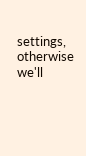settings, otherwise we'll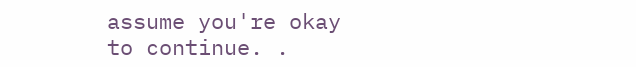assume you're okay to continue. .